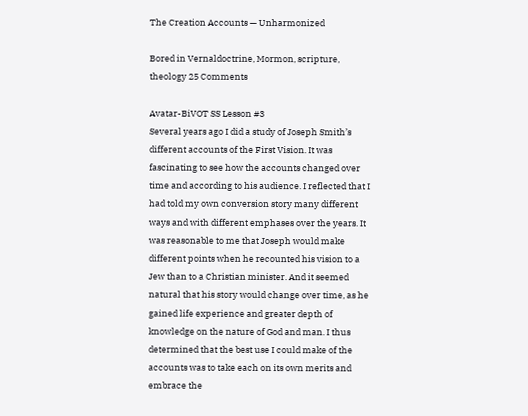The Creation Accounts — Unharmonized

Bored in Vernaldoctrine, Mormon, scripture, theology 25 Comments

Avatar-BiVOT SS Lesson #3
Several years ago I did a study of Joseph Smith’s different accounts of the First Vision. It was fascinating to see how the accounts changed over time and according to his audience. I reflected that I had told my own conversion story many different ways and with different emphases over the years. It was reasonable to me that Joseph would make different points when he recounted his vision to a Jew than to a Christian minister. And it seemed natural that his story would change over time, as he gained life experience and greater depth of knowledge on the nature of God and man. I thus determined that the best use I could make of the accounts was to take each on its own merits and embrace the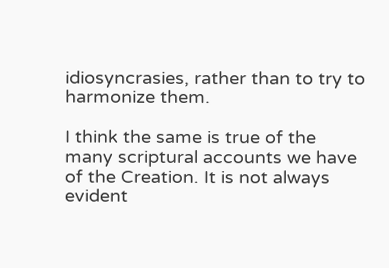idiosyncrasies, rather than to try to harmonize them.

I think the same is true of the many scriptural accounts we have of the Creation. It is not always evident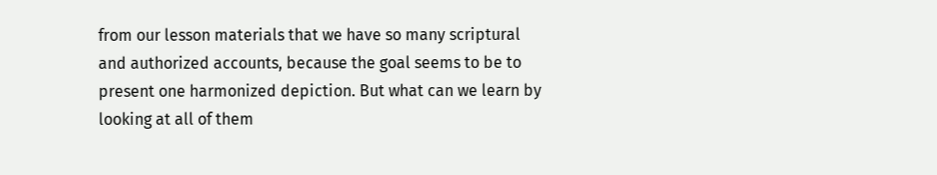from our lesson materials that we have so many scriptural and authorized accounts, because the goal seems to be to present one harmonized depiction. But what can we learn by looking at all of them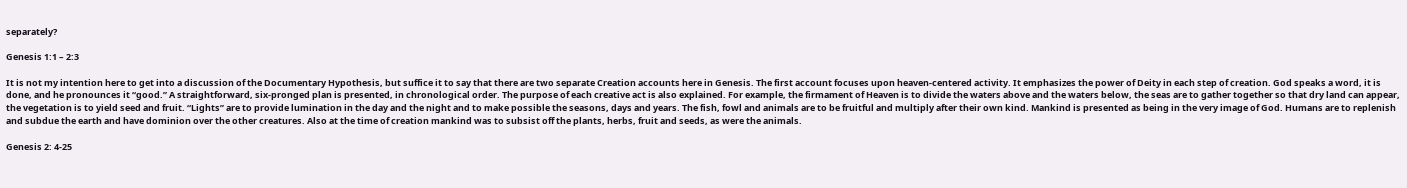separately?

Genesis 1:1 – 2:3

It is not my intention here to get into a discussion of the Documentary Hypothesis, but suffice it to say that there are two separate Creation accounts here in Genesis. The first account focuses upon heaven-centered activity. It emphasizes the power of Deity in each step of creation. God speaks a word, it is done, and he pronounces it “good.” A straightforward, six-pronged plan is presented, in chronological order. The purpose of each creative act is also explained. For example, the firmament of Heaven is to divide the waters above and the waters below, the seas are to gather together so that dry land can appear, the vegetation is to yield seed and fruit. “Lights” are to provide lumination in the day and the night and to make possible the seasons, days and years. The fish, fowl and animals are to be fruitful and multiply after their own kind. Mankind is presented as being in the very image of God. Humans are to replenish and subdue the earth and have dominion over the other creatures. Also at the time of creation mankind was to subsist off the plants, herbs, fruit and seeds, as were the animals.

Genesis 2: 4-25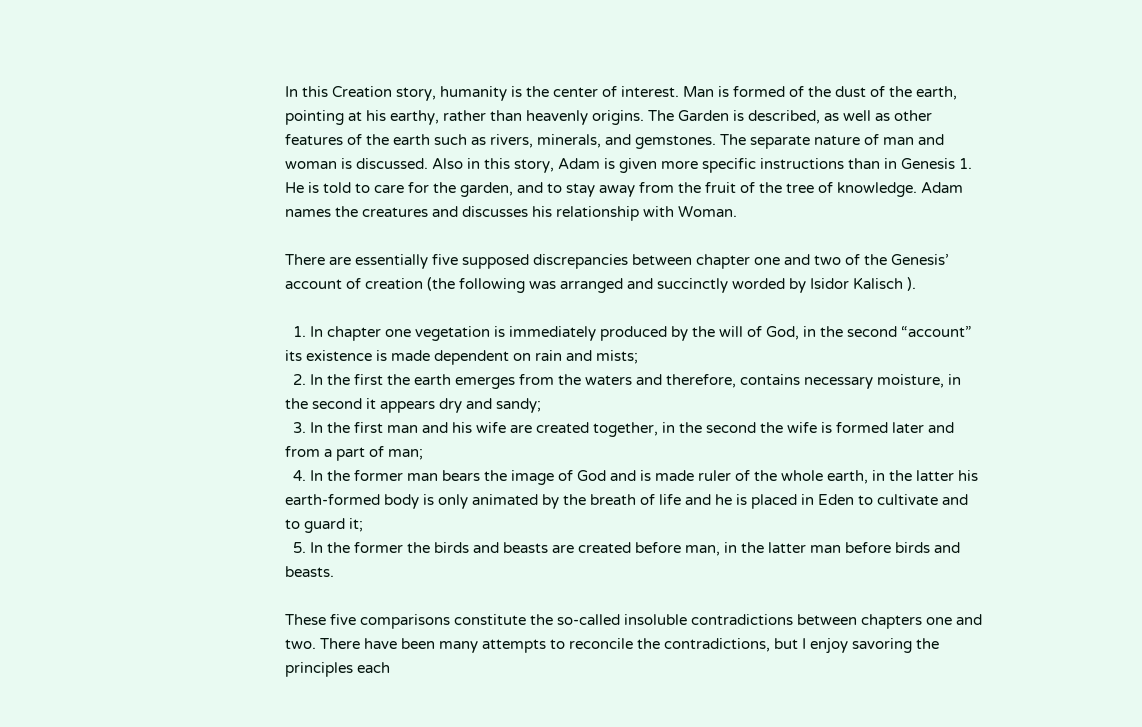In this Creation story, humanity is the center of interest. Man is formed of the dust of the earth, pointing at his earthy, rather than heavenly origins. The Garden is described, as well as other features of the earth such as rivers, minerals, and gemstones. The separate nature of man and woman is discussed. Also in this story, Adam is given more specific instructions than in Genesis 1. He is told to care for the garden, and to stay away from the fruit of the tree of knowledge. Adam names the creatures and discusses his relationship with Woman.

There are essentially five supposed discrepancies between chapter one and two of the Genesis’ account of creation (the following was arranged and succinctly worded by Isidor Kalisch ).

  1. In chapter one vegetation is immediately produced by the will of God, in the second “account” its existence is made dependent on rain and mists;
  2. In the first the earth emerges from the waters and therefore, contains necessary moisture, in the second it appears dry and sandy;
  3. In the first man and his wife are created together, in the second the wife is formed later and from a part of man;
  4. In the former man bears the image of God and is made ruler of the whole earth, in the latter his earth-formed body is only animated by the breath of life and he is placed in Eden to cultivate and to guard it;
  5. In the former the birds and beasts are created before man, in the latter man before birds and beasts.

These five comparisons constitute the so-called insoluble contradictions between chapters one and two. There have been many attempts to reconcile the contradictions, but I enjoy savoring the principles each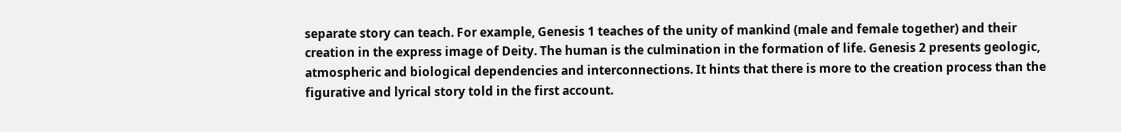separate story can teach. For example, Genesis 1 teaches of the unity of mankind (male and female together) and their creation in the express image of Deity. The human is the culmination in the formation of life. Genesis 2 presents geologic, atmospheric and biological dependencies and interconnections. It hints that there is more to the creation process than the figurative and lyrical story told in the first account.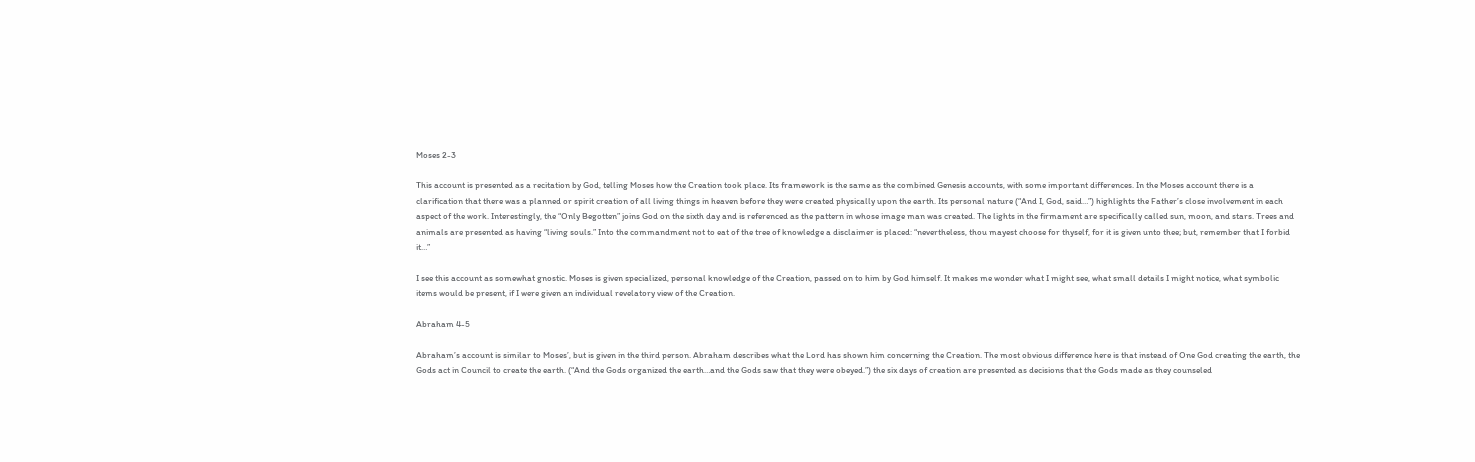Moses 2-3

This account is presented as a recitation by God, telling Moses how the Creation took place. Its framework is the same as the combined Genesis accounts, with some important differences. In the Moses account there is a clarification that there was a planned or spirit creation of all living things in heaven before they were created physically upon the earth. Its personal nature (“And I, God, said…”) highlights the Father’s close involvement in each aspect of the work. Interestingly, the “Only Begotten” joins God on the sixth day and is referenced as the pattern in whose image man was created. The lights in the firmament are specifically called sun, moon, and stars. Trees and animals are presented as having “living souls.” Into the commandment not to eat of the tree of knowledge a disclaimer is placed: “nevertheless, thou mayest choose for thyself, for it is given unto thee; but, remember that I forbid it…”

I see this account as somewhat gnostic. Moses is given specialized, personal knowledge of the Creation, passed on to him by God himself. It makes me wonder what I might see, what small details I might notice, what symbolic items would be present, if I were given an individual revelatory view of the Creation.

Abraham 4-5

Abraham’s account is similar to Moses’, but is given in the third person. Abraham describes what the Lord has shown him concerning the Creation. The most obvious difference here is that instead of One God creating the earth, the Gods act in Council to create the earth. (“And the Gods organized the earth…and the Gods saw that they were obeyed.”) the six days of creation are presented as decisions that the Gods made as they counseled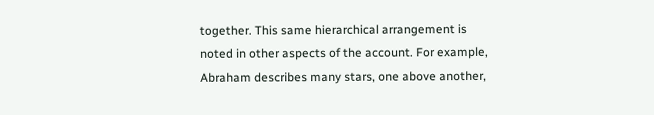together. This same hierarchical arrangement is noted in other aspects of the account. For example, Abraham describes many stars, one above another,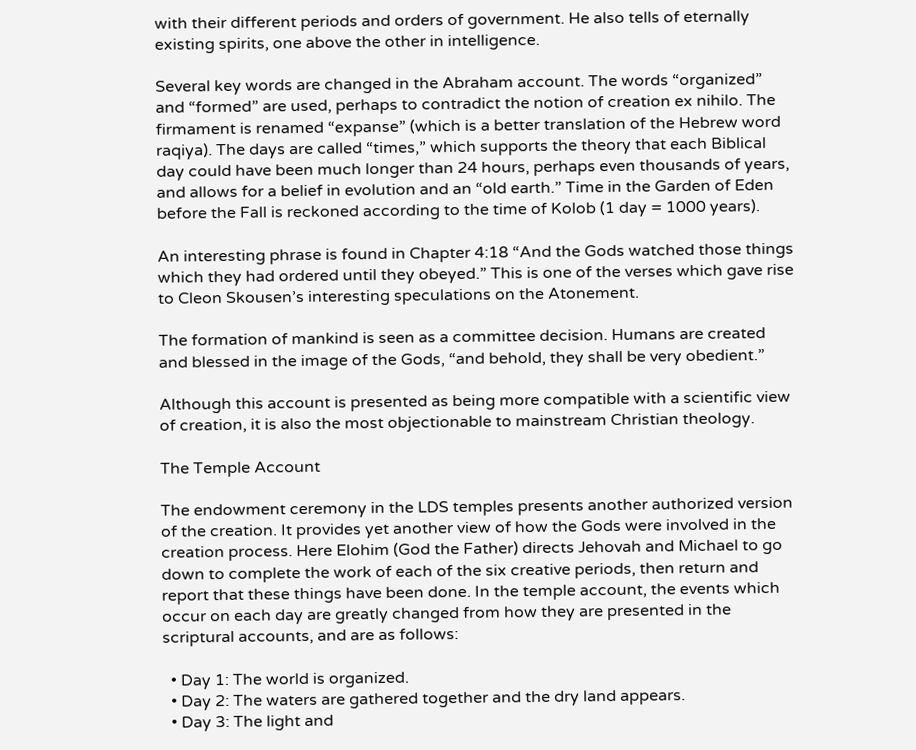with their different periods and orders of government. He also tells of eternally existing spirits, one above the other in intelligence.

Several key words are changed in the Abraham account. The words “organized” and “formed” are used, perhaps to contradict the notion of creation ex nihilo. The firmament is renamed “expanse” (which is a better translation of the Hebrew word raqiya). The days are called “times,” which supports the theory that each Biblical day could have been much longer than 24 hours, perhaps even thousands of years, and allows for a belief in evolution and an “old earth.” Time in the Garden of Eden before the Fall is reckoned according to the time of Kolob (1 day = 1000 years).

An interesting phrase is found in Chapter 4:18 “And the Gods watched those things which they had ordered until they obeyed.” This is one of the verses which gave rise to Cleon Skousen’s interesting speculations on the Atonement.

The formation of mankind is seen as a committee decision. Humans are created and blessed in the image of the Gods, “and behold, they shall be very obedient.”

Although this account is presented as being more compatible with a scientific view of creation, it is also the most objectionable to mainstream Christian theology.

The Temple Account

The endowment ceremony in the LDS temples presents another authorized version of the creation. It provides yet another view of how the Gods were involved in the creation process. Here Elohim (God the Father) directs Jehovah and Michael to go down to complete the work of each of the six creative periods, then return and report that these things have been done. In the temple account, the events which occur on each day are greatly changed from how they are presented in the scriptural accounts, and are as follows:

  • Day 1: The world is organized.
  • Day 2: The waters are gathered together and the dry land appears.
  • Day 3: The light and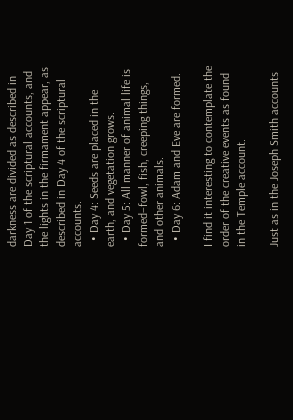darkness are divided as described in Day 1 of the scriptural accounts, and the lights in the firmament appear, as described in Day 4 of the scriptural accounts.
  • Day 4: Seeds are placed in the earth, and vegetation grows.
  • Day 5: All manner of animal life is formed–fowl, fish, creeping things, and other animals.
  • Day 6: Adam and Eve are formed.

I find it interesting to contemplate the order of the creative events as found in the Temple account.

Just as in the Joseph Smith accounts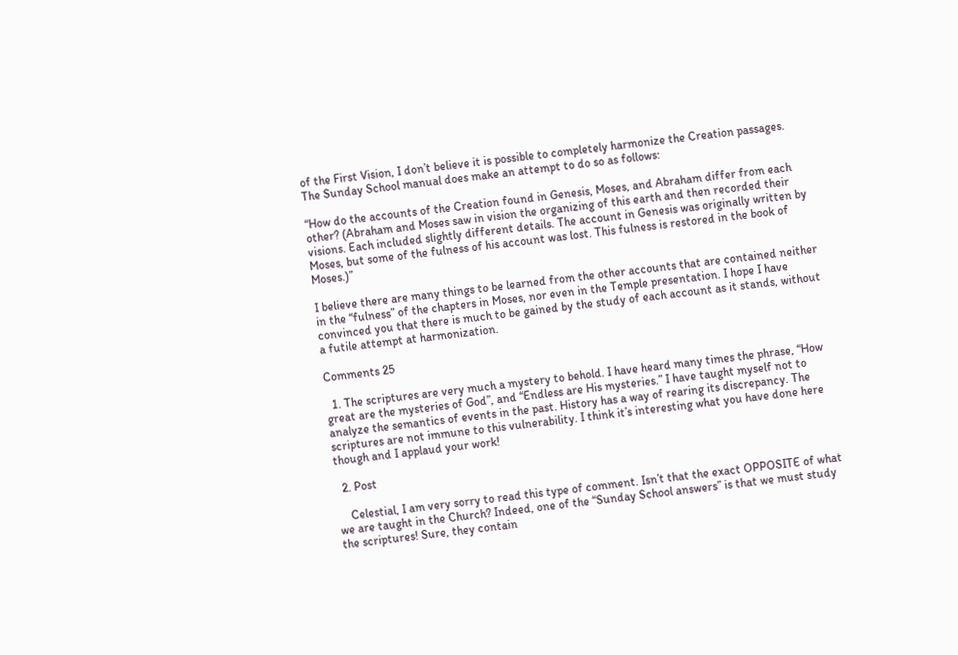of the First Vision, I don’t believe it is possible to completely harmonize the Creation passages. The Sunday School manual does make an attempt to do so as follows:

“How do the accounts of the Creation found in Genesis, Moses, and Abraham differ from each other? (Abraham and Moses saw in vision the organizing of this earth and then recorded their visions. Each included slightly different details. The account in Genesis was originally written by Moses, but some of the fulness of his account was lost. This fulness is restored in the book of Moses.)”

I believe there are many things to be learned from the other accounts that are contained neither in the “fulness” of the chapters in Moses, nor even in the Temple presentation. I hope I have convinced you that there is much to be gained by the study of each account as it stands, without a futile attempt at harmonization.

Comments 25

  1. The scriptures are very much a mystery to behold. I have heard many times the phrase, “How great are the mysteries of God”, and “Endless are His mysteries.” I have taught myself not to analyze the semantics of events in the past. History has a way of rearing its discrepancy. The scriptures are not immune to this vulnerability. I think it’s interesting what you have done here though and I applaud your work!

  2. Post

    Celestial, I am very sorry to read this type of comment. Isn’t that the exact OPPOSITE of what we are taught in the Church? Indeed, one of the “Sunday School answers” is that we must study the scriptures! Sure, they contain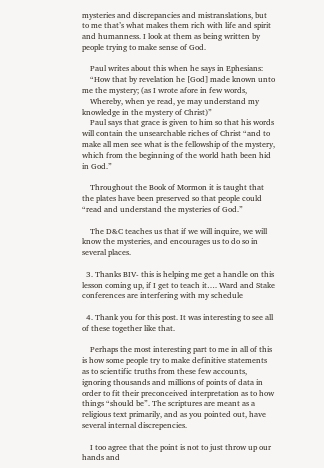mysteries and discrepancies and mistranslations, but to me that’s what makes them rich with life and spirit and humanness. I look at them as being written by people trying to make sense of God.

    Paul writes about this when he says in Ephesians:
    “How that by revelation he [God] made known unto me the mystery; (as I wrote afore in few words,
    Whereby, when ye read, ye may understand my knowledge in the mystery of Christ)”
    Paul says that grace is given to him so that his words will contain the unsearchable riches of Christ “and to make all men see what is the fellowship of the mystery, which from the beginning of the world hath been hid in God.”

    Throughout the Book of Mormon it is taught that the plates have been preserved so that people could “read and understand the mysteries of God.”

    The D&C teaches us that if we will inquire, we will know the mysteries, and encourages us to do so in several places.

  3. Thanks BIV- this is helping me get a handle on this lesson coming up, if I get to teach it…. Ward and Stake conferences are interfering with my schedule

  4. Thank you for this post. It was interesting to see all of these together like that.

    Perhaps the most interesting part to me in all of this is how some people try to make definitive statements as to scientific truths from these few accounts, ignoring thousands and millions of points of data in order to fit their preconceived interpretation as to how things “should be”. The scriptures are meant as a religious text primarily, and as you pointed out, have several internal discrepencies.

    I too agree that the point is not to just throw up our hands and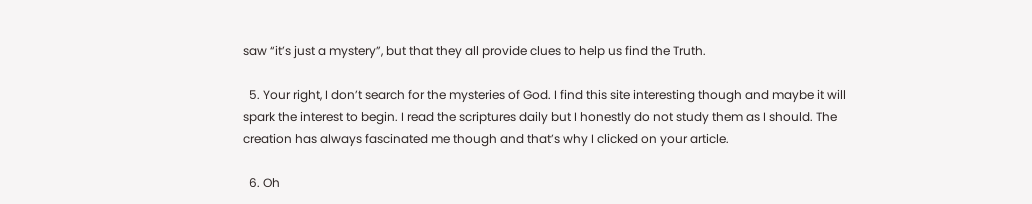saw “it’s just a mystery”, but that they all provide clues to help us find the Truth.

  5. Your right, I don’t search for the mysteries of God. I find this site interesting though and maybe it will spark the interest to begin. I read the scriptures daily but I honestly do not study them as I should. The creation has always fascinated me though and that’s why I clicked on your article.

  6. Oh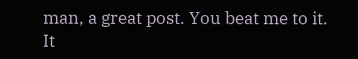man, a great post. You beat me to it. It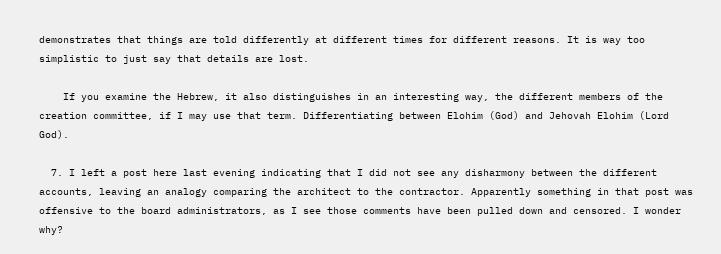demonstrates that things are told differently at different times for different reasons. It is way too simplistic to just say that details are lost.

    If you examine the Hebrew, it also distinguishes in an interesting way, the different members of the creation committee, if I may use that term. Differentiating between Elohim (God) and Jehovah Elohim (Lord God).

  7. I left a post here last evening indicating that I did not see any disharmony between the different accounts, leaving an analogy comparing the architect to the contractor. Apparently something in that post was offensive to the board administrators, as I see those comments have been pulled down and censored. I wonder why?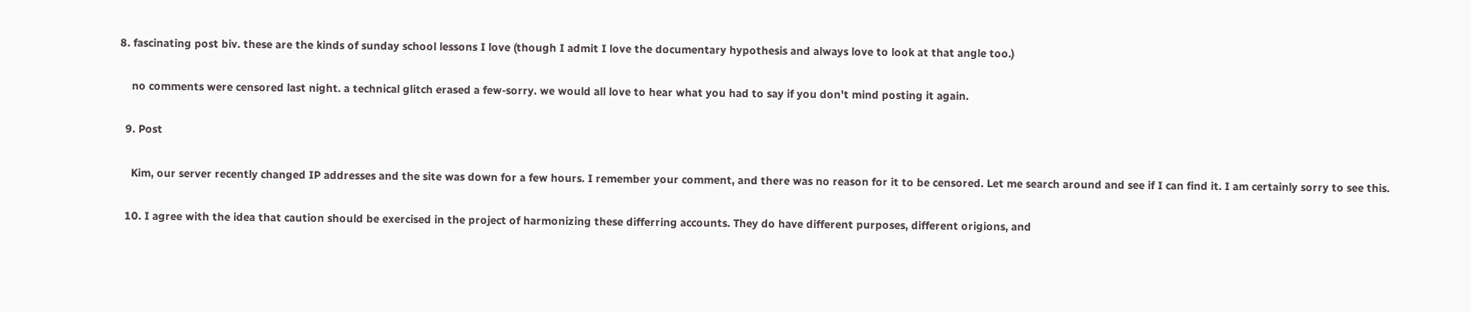8. fascinating post biv. these are the kinds of sunday school lessons I love (though I admit I love the documentary hypothesis and always love to look at that angle too.)

    no comments were censored last night. a technical glitch erased a few-sorry. we would all love to hear what you had to say if you don’t mind posting it again.

  9. Post

    Kim, our server recently changed IP addresses and the site was down for a few hours. I remember your comment, and there was no reason for it to be censored. Let me search around and see if I can find it. I am certainly sorry to see this.

  10. I agree with the idea that caution should be exercised in the project of harmonizing these differring accounts. They do have different purposes, different origions, and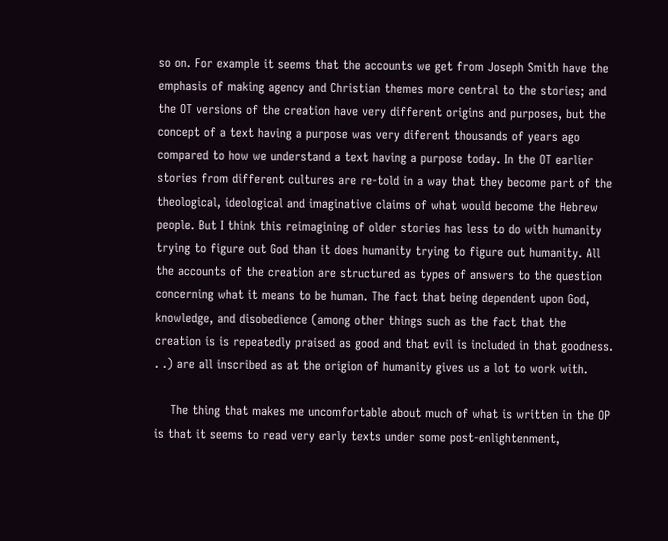so on. For example it seems that the accounts we get from Joseph Smith have the emphasis of making agency and Christian themes more central to the stories; and the OT versions of the creation have very different origins and purposes, but the concept of a text having a purpose was very diferent thousands of years ago compared to how we understand a text having a purpose today. In the OT earlier stories from different cultures are re-told in a way that they become part of the theological, ideological and imaginative claims of what would become the Hebrew people. But I think this reimagining of older stories has less to do with humanity trying to figure out God than it does humanity trying to figure out humanity. All the accounts of the creation are structured as types of answers to the question concerning what it means to be human. The fact that being dependent upon God, knowledge, and disobedience (among other things such as the fact that the creation is is repeatedly praised as good and that evil is included in that goodness. . .) are all inscribed as at the origion of humanity gives us a lot to work with.

    The thing that makes me uncomfortable about much of what is written in the OP is that it seems to read very early texts under some post-enlightenment,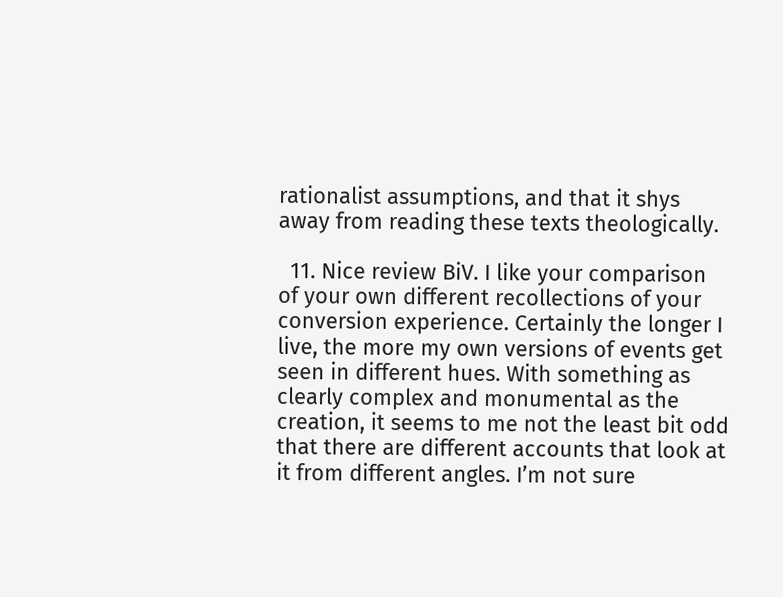rationalist assumptions, and that it shys away from reading these texts theologically.

  11. Nice review BiV. I like your comparison of your own different recollections of your conversion experience. Certainly the longer I live, the more my own versions of events get seen in different hues. With something as clearly complex and monumental as the creation, it seems to me not the least bit odd that there are different accounts that look at it from different angles. I’m not sure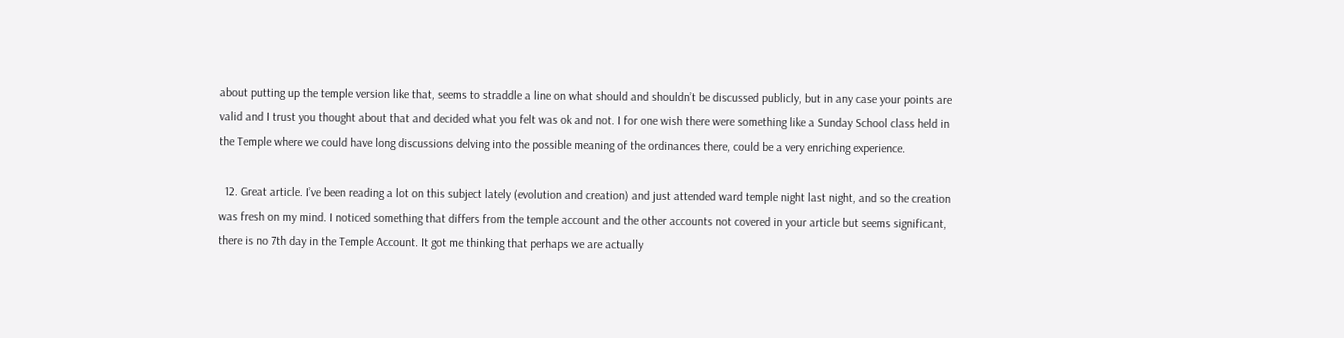about putting up the temple version like that, seems to straddle a line on what should and shouldn’t be discussed publicly, but in any case your points are valid and I trust you thought about that and decided what you felt was ok and not. I for one wish there were something like a Sunday School class held in the Temple where we could have long discussions delving into the possible meaning of the ordinances there, could be a very enriching experience.

  12. Great article. I’ve been reading a lot on this subject lately (evolution and creation) and just attended ward temple night last night, and so the creation was fresh on my mind. I noticed something that differs from the temple account and the other accounts not covered in your article but seems significant, there is no 7th day in the Temple Account. It got me thinking that perhaps we are actually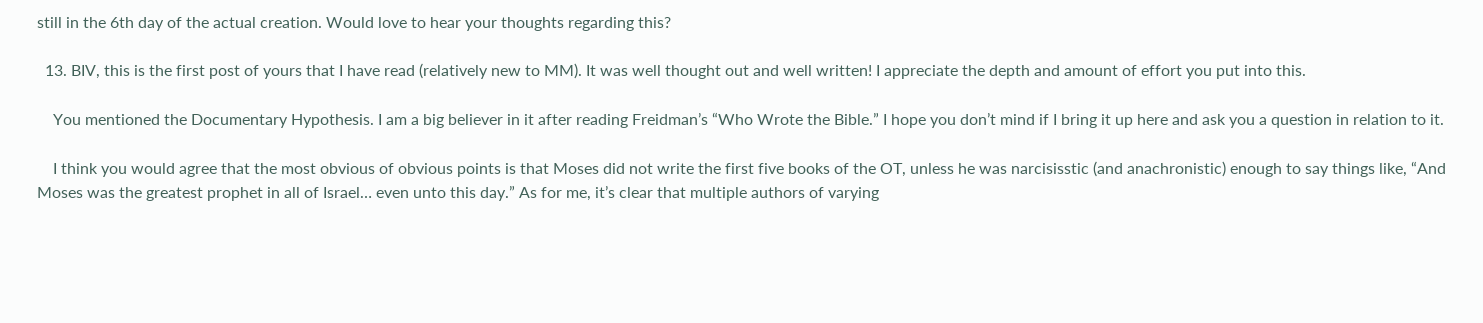still in the 6th day of the actual creation. Would love to hear your thoughts regarding this?

  13. BIV, this is the first post of yours that I have read (relatively new to MM). It was well thought out and well written! I appreciate the depth and amount of effort you put into this.

    You mentioned the Documentary Hypothesis. I am a big believer in it after reading Freidman’s “Who Wrote the Bible.” I hope you don’t mind if I bring it up here and ask you a question in relation to it.

    I think you would agree that the most obvious of obvious points is that Moses did not write the first five books of the OT, unless he was narcisisstic (and anachronistic) enough to say things like, “And Moses was the greatest prophet in all of Israel… even unto this day.” As for me, it’s clear that multiple authors of varying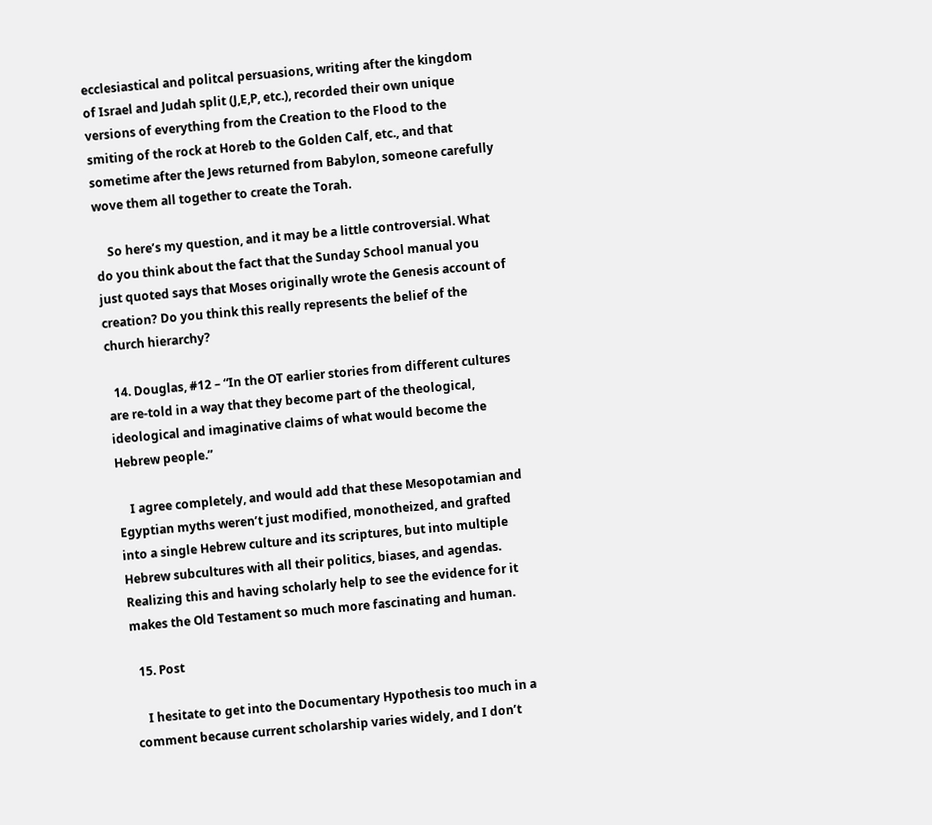ecclesiastical and politcal persuasions, writing after the kingdom of Israel and Judah split (J,E,P, etc.), recorded their own unique versions of everything from the Creation to the Flood to the smiting of the rock at Horeb to the Golden Calf, etc., and that sometime after the Jews returned from Babylon, someone carefully wove them all together to create the Torah.

    So here’s my question, and it may be a little controversial. What do you think about the fact that the Sunday School manual you just quoted says that Moses originally wrote the Genesis account of creation? Do you think this really represents the belief of the church hierarchy?

  14. Douglas, #12 – “In the OT earlier stories from different cultures are re-told in a way that they become part of the theological, ideological and imaginative claims of what would become the Hebrew people.”

    I agree completely, and would add that these Mesopotamian and Egyptian myths weren’t just modified, monotheized, and grafted into a single Hebrew culture and its scriptures, but into multiple Hebrew subcultures with all their politics, biases, and agendas. Realizing this and having scholarly help to see the evidence for it makes the Old Testament so much more fascinating and human.

  15. Post

    I hesitate to get into the Documentary Hypothesis too much in a comment because current scholarship varies widely, and I don’t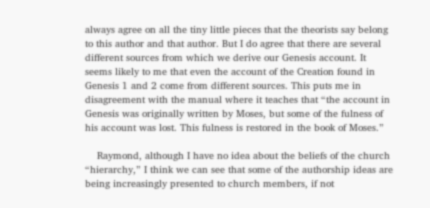always agree on all the tiny little pieces that the theorists say belong to this author and that author. But I do agree that there are several different sources from which we derive our Genesis account. It seems likely to me that even the account of the Creation found in Genesis 1 and 2 come from different sources. This puts me in disagreement with the manual where it teaches that “the account in Genesis was originally written by Moses, but some of the fulness of his account was lost. This fulness is restored in the book of Moses.”

    Raymond, although I have no idea about the beliefs of the church “hierarchy,” I think we can see that some of the authorship ideas are being increasingly presented to church members, if not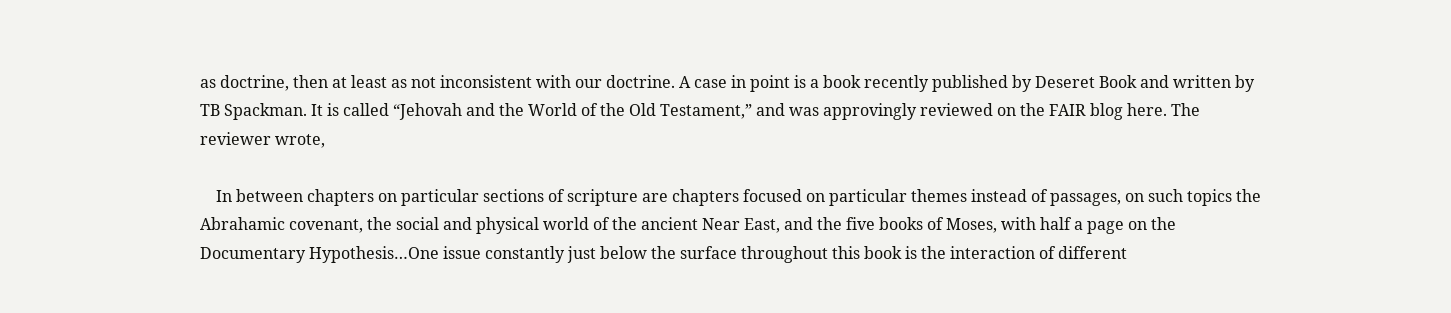as doctrine, then at least as not inconsistent with our doctrine. A case in point is a book recently published by Deseret Book and written by TB Spackman. It is called “Jehovah and the World of the Old Testament,” and was approvingly reviewed on the FAIR blog here. The reviewer wrote,

    In between chapters on particular sections of scripture are chapters focused on particular themes instead of passages, on such topics the Abrahamic covenant, the social and physical world of the ancient Near East, and the five books of Moses, with half a page on the Documentary Hypothesis…One issue constantly just below the surface throughout this book is the interaction of different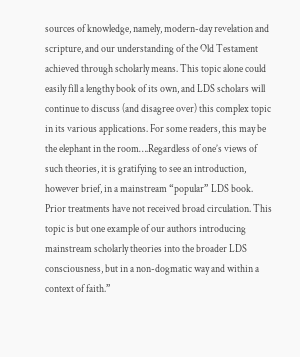sources of knowledge, namely, modern-day revelation and scripture, and our understanding of the Old Testament achieved through scholarly means. This topic alone could easily fill a lengthy book of its own, and LDS scholars will continue to discuss (and disagree over) this complex topic in its various applications. For some readers, this may be the elephant in the room….Regardless of one’s views of such theories, it is gratifying to see an introduction, however brief, in a mainstream “popular” LDS book. Prior treatments have not received broad circulation. This topic is but one example of our authors introducing mainstream scholarly theories into the broader LDS consciousness, but in a non-dogmatic way and within a context of faith.”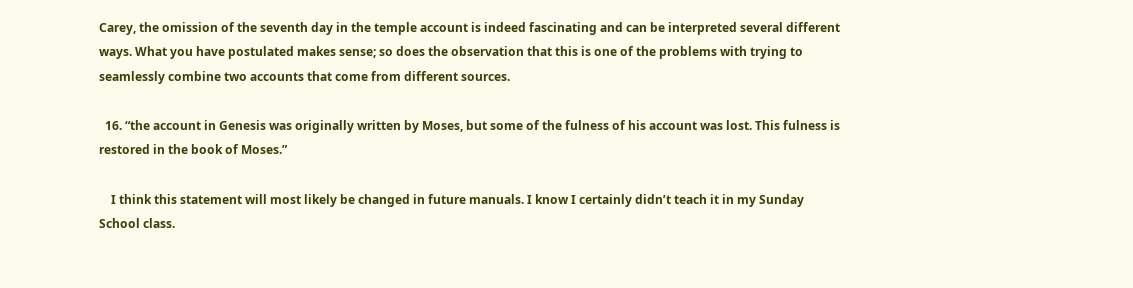Carey, the omission of the seventh day in the temple account is indeed fascinating and can be interpreted several different ways. What you have postulated makes sense; so does the observation that this is one of the problems with trying to seamlessly combine two accounts that come from different sources.

  16. “the account in Genesis was originally written by Moses, but some of the fulness of his account was lost. This fulness is restored in the book of Moses.”

    I think this statement will most likely be changed in future manuals. I know I certainly didn’t teach it in my Sunday School class.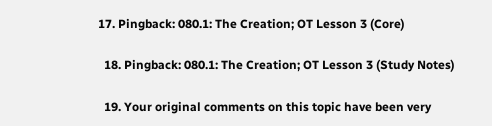17. Pingback: 080.1: The Creation; OT Lesson 3 (Core)

  18. Pingback: 080.1: The Creation; OT Lesson 3 (Study Notes)

  19. Your original comments on this topic have been very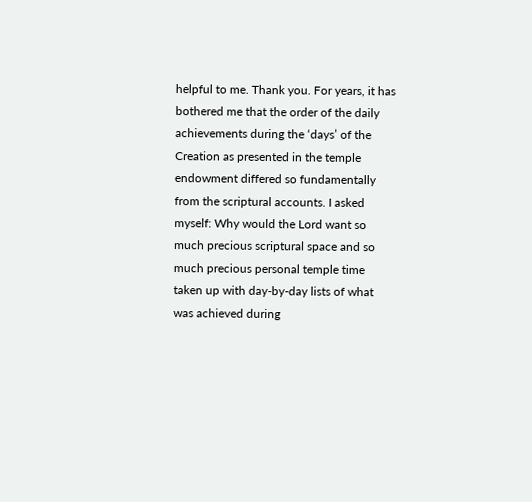helpful to me. Thank you. For years, it has bothered me that the order of the daily achievements during the ‘days’ of the Creation as presented in the temple endowment differed so fundamentally from the scriptural accounts. I asked myself: Why would the Lord want so much precious scriptural space and so much precious personal temple time taken up with day-by-day lists of what was achieved during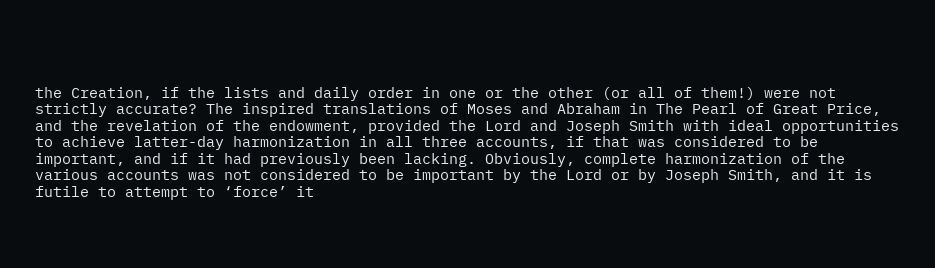the Creation, if the lists and daily order in one or the other (or all of them!) were not strictly accurate? The inspired translations of Moses and Abraham in The Pearl of Great Price, and the revelation of the endowment, provided the Lord and Joseph Smith with ideal opportunities to achieve latter-day harmonization in all three accounts, if that was considered to be important, and if it had previously been lacking. Obviously, complete harmonization of the various accounts was not considered to be important by the Lord or by Joseph Smith, and it is futile to attempt to ‘force’ it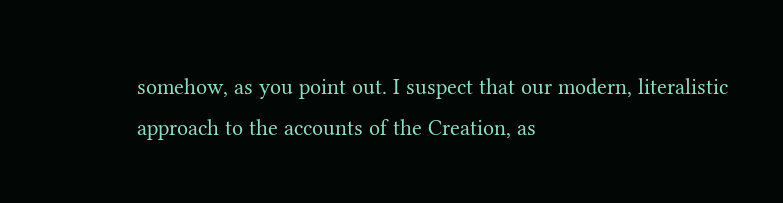somehow, as you point out. I suspect that our modern, literalistic approach to the accounts of the Creation, as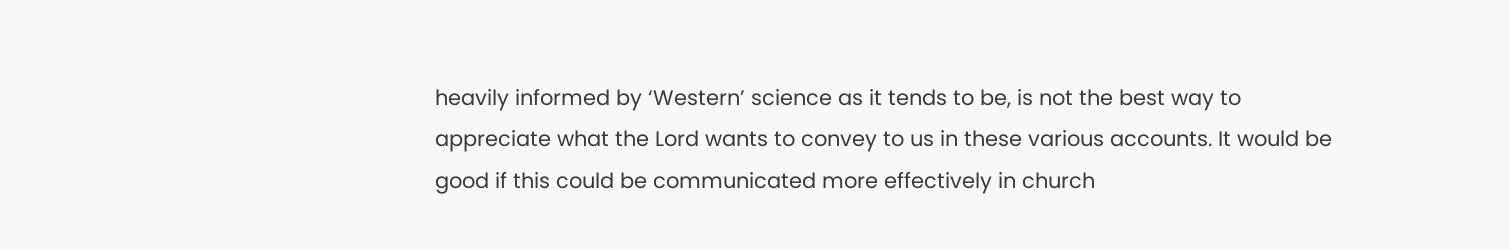heavily informed by ‘Western’ science as it tends to be, is not the best way to appreciate what the Lord wants to convey to us in these various accounts. It would be good if this could be communicated more effectively in church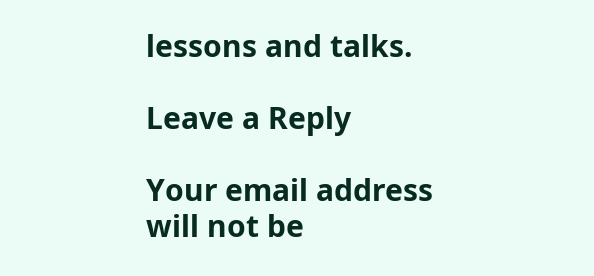lessons and talks.

Leave a Reply

Your email address will not be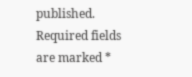published. Required fields are marked *